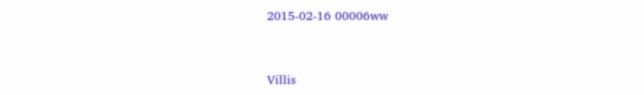2015-02-16 00006ww


Villis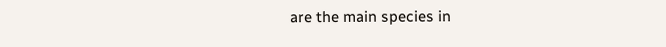are the main species in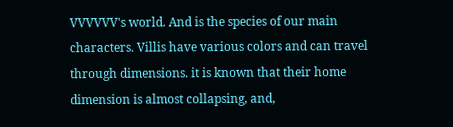VVVVVV's world. And is the species of our main characters. Villis have various colors and can travel through dimensions. it is known that their home dimension is almost collapsing, and,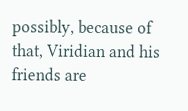possibly, because of that, Viridian and his friends are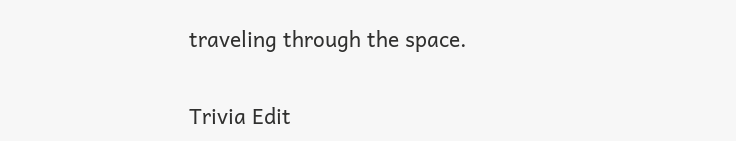traveling through the space.

Trivia Edit